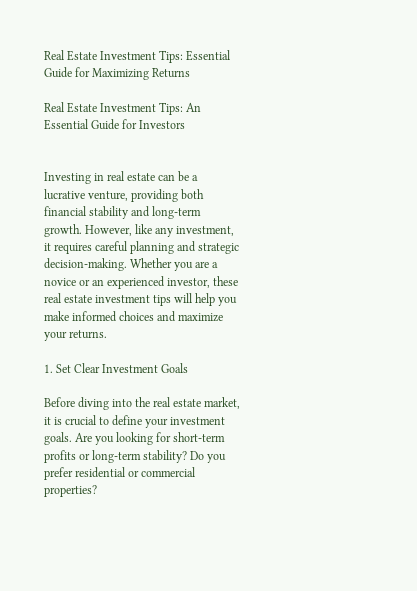Real Estate Investment Tips: Essential Guide for Maximizing Returns

Real Estate Investment Tips: An Essential Guide for Investors


Investing in real estate can be a lucrative venture, providing both financial stability and long-term growth. However, like any investment, it requires careful planning and strategic decision-making. Whether you are a novice or an experienced investor, these real estate investment tips will help you make informed choices and maximize your returns.

1. Set Clear Investment Goals

Before diving into the real estate market, it is crucial to define your investment goals. Are you looking for short-term profits or long-term stability? Do you prefer residential or commercial properties?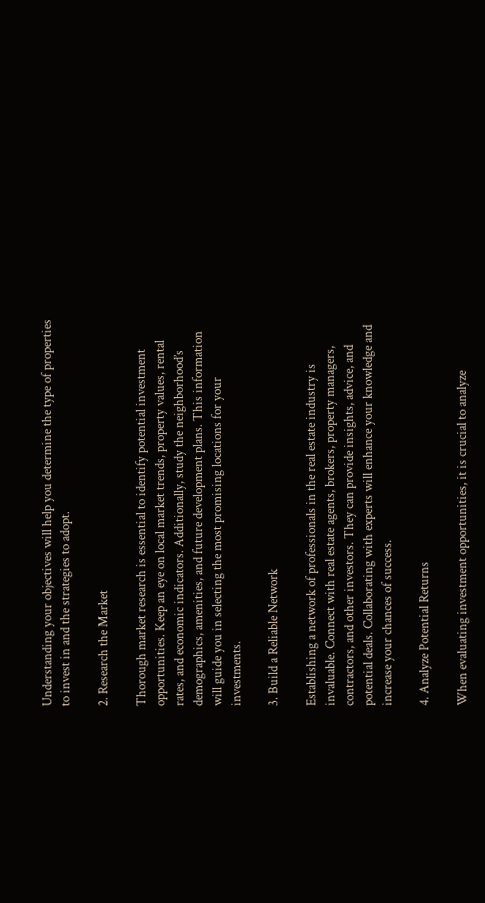Understanding your objectives will help you determine the type of properties to invest in and the strategies to adopt.

2. Research the Market

Thorough market research is essential to identify potential investment opportunities. Keep an eye on local market trends, property values, rental rates, and economic indicators. Additionally, study the neighborhood’s demographics, amenities, and future development plans. This information will guide you in selecting the most promising locations for your investments.

3. Build a Reliable Network

Establishing a network of professionals in the real estate industry is invaluable. Connect with real estate agents, brokers, property managers, contractors, and other investors. They can provide insights, advice, and potential deals. Collaborating with experts will enhance your knowledge and increase your chances of success.

4. Analyze Potential Returns

When evaluating investment opportunities, it is crucial to analyze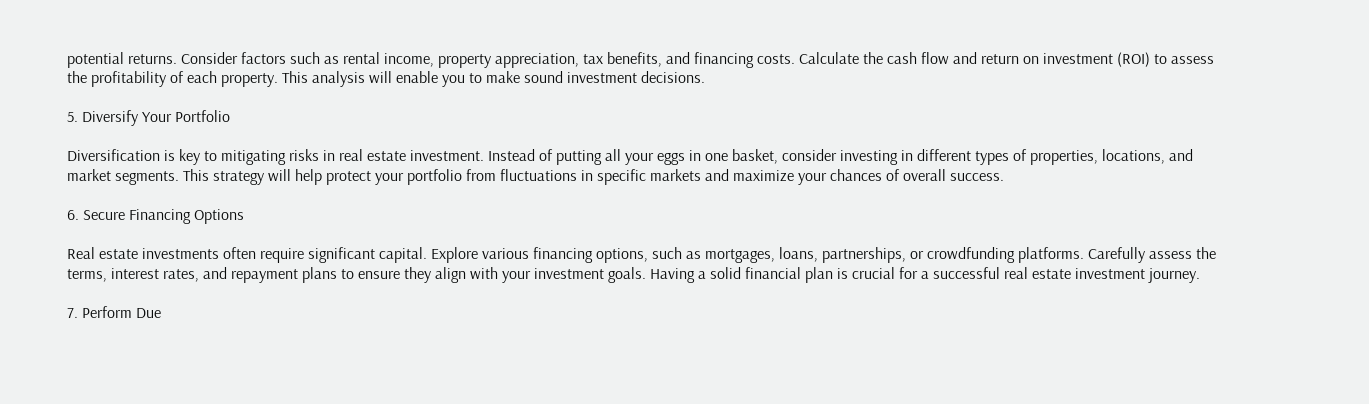potential returns. Consider factors such as rental income, property appreciation, tax benefits, and financing costs. Calculate the cash flow and return on investment (ROI) to assess the profitability of each property. This analysis will enable you to make sound investment decisions.

5. Diversify Your Portfolio

Diversification is key to mitigating risks in real estate investment. Instead of putting all your eggs in one basket, consider investing in different types of properties, locations, and market segments. This strategy will help protect your portfolio from fluctuations in specific markets and maximize your chances of overall success.

6. Secure Financing Options

Real estate investments often require significant capital. Explore various financing options, such as mortgages, loans, partnerships, or crowdfunding platforms. Carefully assess the terms, interest rates, and repayment plans to ensure they align with your investment goals. Having a solid financial plan is crucial for a successful real estate investment journey.

7. Perform Due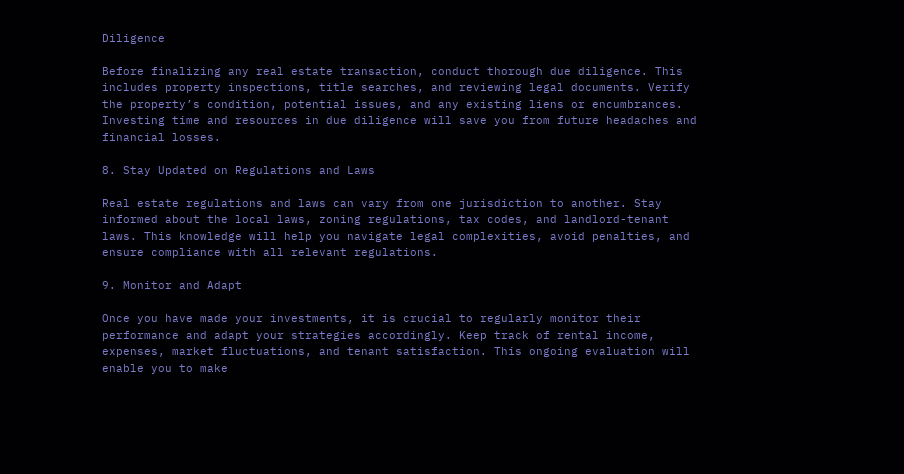Diligence

Before finalizing any real estate transaction, conduct thorough due diligence. This includes property inspections, title searches, and reviewing legal documents. Verify the property’s condition, potential issues, and any existing liens or encumbrances. Investing time and resources in due diligence will save you from future headaches and financial losses.

8. Stay Updated on Regulations and Laws

Real estate regulations and laws can vary from one jurisdiction to another. Stay informed about the local laws, zoning regulations, tax codes, and landlord-tenant laws. This knowledge will help you navigate legal complexities, avoid penalties, and ensure compliance with all relevant regulations.

9. Monitor and Adapt

Once you have made your investments, it is crucial to regularly monitor their performance and adapt your strategies accordingly. Keep track of rental income, expenses, market fluctuations, and tenant satisfaction. This ongoing evaluation will enable you to make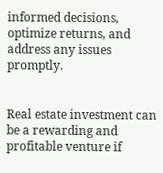informed decisions, optimize returns, and address any issues promptly.


Real estate investment can be a rewarding and profitable venture if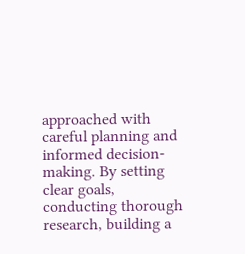approached with careful planning and informed decision-making. By setting clear goals, conducting thorough research, building a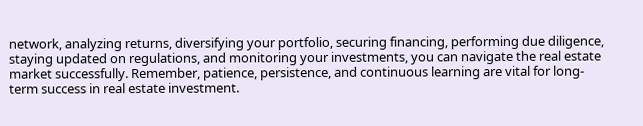network, analyzing returns, diversifying your portfolio, securing financing, performing due diligence, staying updated on regulations, and monitoring your investments, you can navigate the real estate market successfully. Remember, patience, persistence, and continuous learning are vital for long-term success in real estate investment.